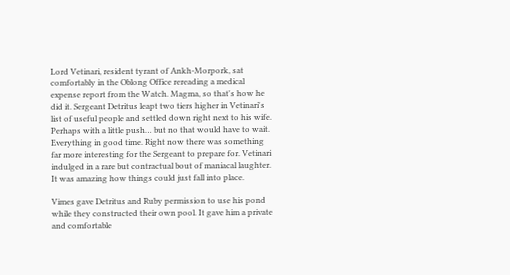Lord Vetinari, resident tyrant of Ankh-Morpork, sat comfortably in the Oblong Office rereading a medical expense report from the Watch. Magma, so that's how he did it. Sergeant Detritus leapt two tiers higher in Vetinari's list of useful people and settled down right next to his wife. Perhaps with a little push… but no that would have to wait. Everything in good time. Right now there was something far more interesting for the Sergeant to prepare for. Vetinari indulged in a rare but contractual bout of maniacal laughter. It was amazing how things could just fall into place.

Vimes gave Detritus and Ruby permission to use his pond while they constructed their own pool. It gave him a private and comfortable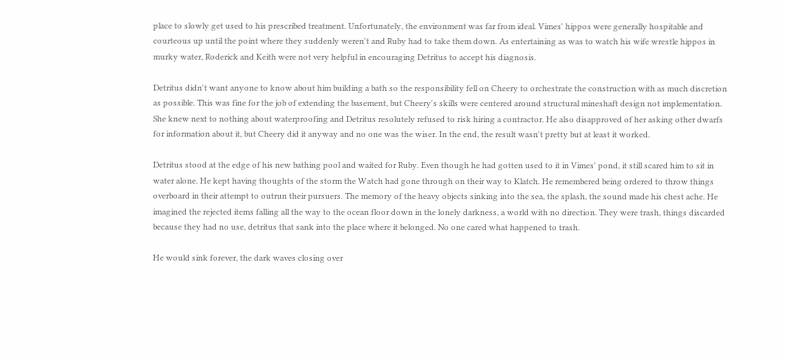place to slowly get used to his prescribed treatment. Unfortunately, the environment was far from ideal. Vimes' hippos were generally hospitable and courteous up until the point where they suddenly weren't and Ruby had to take them down. As entertaining as was to watch his wife wrestle hippos in murky water, Roderick and Keith were not very helpful in encouraging Detritus to accept his diagnosis.

Detritus didn't want anyone to know about him building a bath so the responsibility fell on Cheery to orchestrate the construction with as much discretion as possible. This was fine for the job of extending the basement, but Cheery's skills were centered around structural mineshaft design not implementation. She knew next to nothing about waterproofing and Detritus resolutely refused to risk hiring a contractor. He also disapproved of her asking other dwarfs for information about it, but Cheery did it anyway and no one was the wiser. In the end, the result wasn't pretty but at least it worked.

Detritus stood at the edge of his new bathing pool and waited for Ruby. Even though he had gotten used to it in Vimes' pond, it still scared him to sit in water alone. He kept having thoughts of the storm the Watch had gone through on their way to Klatch. He remembered being ordered to throw things overboard in their attempt to outrun their pursuers. The memory of the heavy objects sinking into the sea, the splash, the sound made his chest ache. He imagined the rejected items falling all the way to the ocean floor down in the lonely darkness, a world with no direction. They were trash, things discarded because they had no use, detritus that sank into the place where it belonged. No one cared what happened to trash.

He would sink forever, the dark waves closing over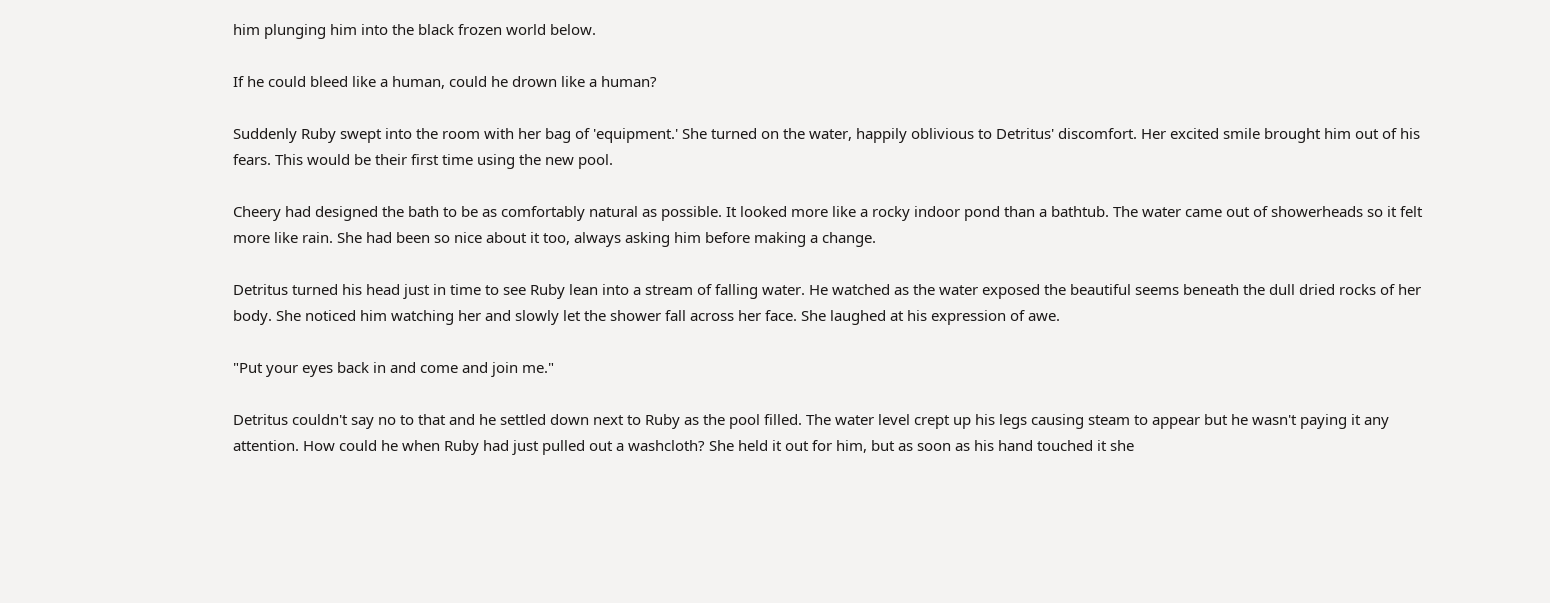him plunging him into the black frozen world below.

If he could bleed like a human, could he drown like a human?

Suddenly Ruby swept into the room with her bag of 'equipment.' She turned on the water, happily oblivious to Detritus' discomfort. Her excited smile brought him out of his fears. This would be their first time using the new pool.

Cheery had designed the bath to be as comfortably natural as possible. It looked more like a rocky indoor pond than a bathtub. The water came out of showerheads so it felt more like rain. She had been so nice about it too, always asking him before making a change.

Detritus turned his head just in time to see Ruby lean into a stream of falling water. He watched as the water exposed the beautiful seems beneath the dull dried rocks of her body. She noticed him watching her and slowly let the shower fall across her face. She laughed at his expression of awe.

"Put your eyes back in and come and join me."

Detritus couldn't say no to that and he settled down next to Ruby as the pool filled. The water level crept up his legs causing steam to appear but he wasn't paying it any attention. How could he when Ruby had just pulled out a washcloth? She held it out for him, but as soon as his hand touched it she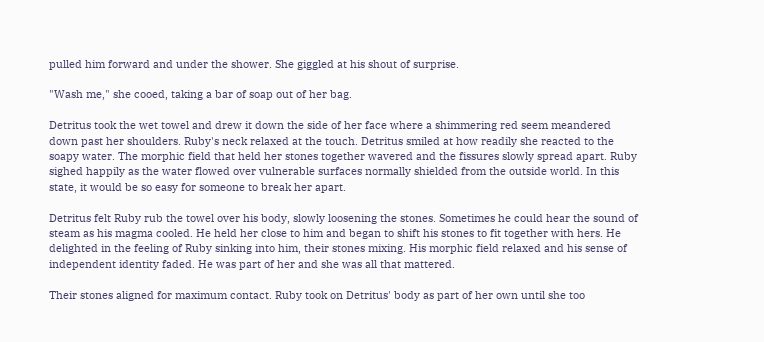pulled him forward and under the shower. She giggled at his shout of surprise.

"Wash me," she cooed, taking a bar of soap out of her bag.

Detritus took the wet towel and drew it down the side of her face where a shimmering red seem meandered down past her shoulders. Ruby's neck relaxed at the touch. Detritus smiled at how readily she reacted to the soapy water. The morphic field that held her stones together wavered and the fissures slowly spread apart. Ruby sighed happily as the water flowed over vulnerable surfaces normally shielded from the outside world. In this state, it would be so easy for someone to break her apart.

Detritus felt Ruby rub the towel over his body, slowly loosening the stones. Sometimes he could hear the sound of steam as his magma cooled. He held her close to him and began to shift his stones to fit together with hers. He delighted in the feeling of Ruby sinking into him, their stones mixing. His morphic field relaxed and his sense of independent identity faded. He was part of her and she was all that mattered.

Their stones aligned for maximum contact. Ruby took on Detritus' body as part of her own until she too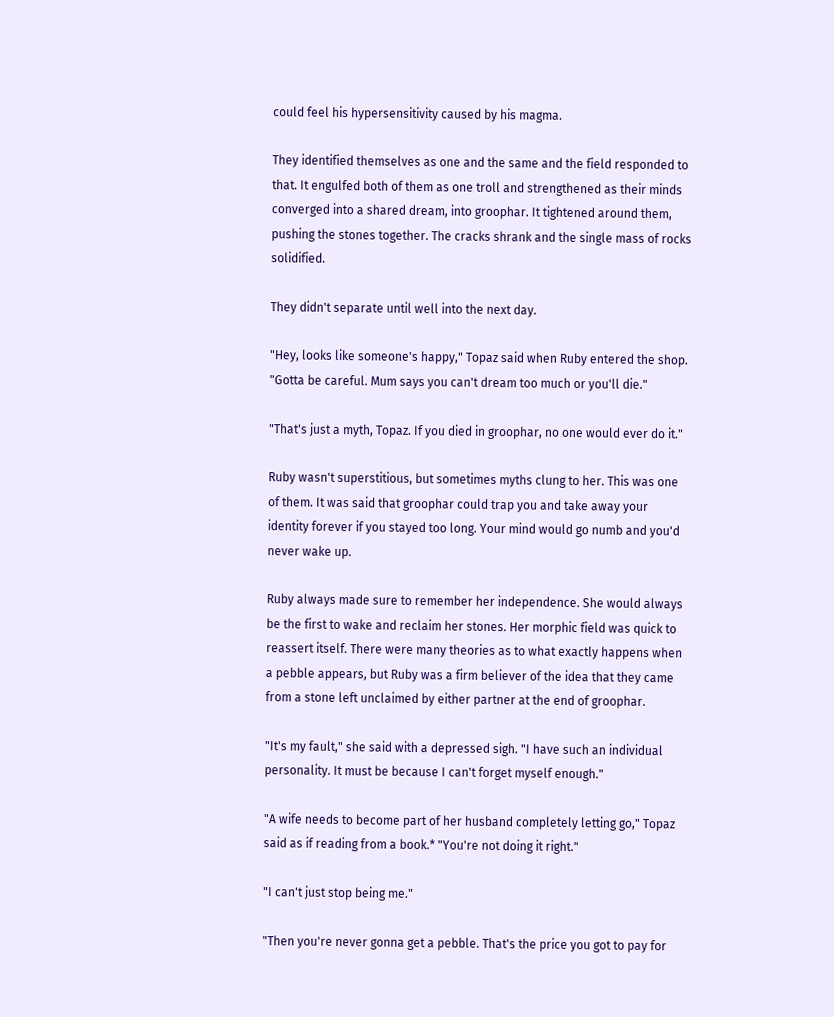could feel his hypersensitivity caused by his magma.

They identified themselves as one and the same and the field responded to that. It engulfed both of them as one troll and strengthened as their minds converged into a shared dream, into groophar. It tightened around them, pushing the stones together. The cracks shrank and the single mass of rocks solidified.

They didn't separate until well into the next day.

"Hey, looks like someone's happy," Topaz said when Ruby entered the shop. "Gotta be careful. Mum says you can't dream too much or you'll die."

"That's just a myth, Topaz. If you died in groophar, no one would ever do it."

Ruby wasn't superstitious, but sometimes myths clung to her. This was one of them. It was said that groophar could trap you and take away your identity forever if you stayed too long. Your mind would go numb and you'd never wake up.

Ruby always made sure to remember her independence. She would always be the first to wake and reclaim her stones. Her morphic field was quick to reassert itself. There were many theories as to what exactly happens when a pebble appears, but Ruby was a firm believer of the idea that they came from a stone left unclaimed by either partner at the end of groophar.

"It's my fault," she said with a depressed sigh. "I have such an individual personality. It must be because I can't forget myself enough."

"A wife needs to become part of her husband completely letting go," Topaz said as if reading from a book.* "You're not doing it right."

"I can't just stop being me."

"Then you're never gonna get a pebble. That's the price you got to pay for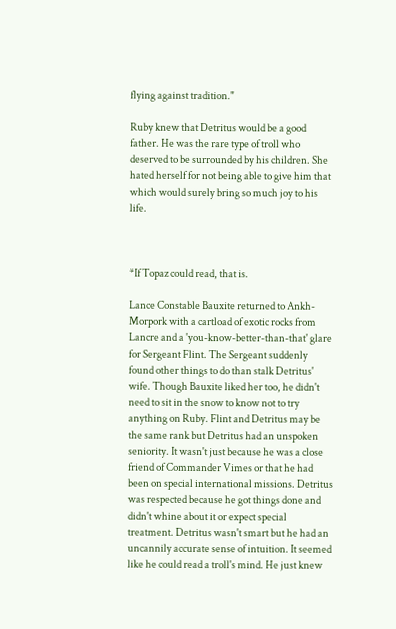flying against tradition."

Ruby knew that Detritus would be a good father. He was the rare type of troll who deserved to be surrounded by his children. She hated herself for not being able to give him that which would surely bring so much joy to his life.



*If Topaz could read, that is.

Lance Constable Bauxite returned to Ankh-Morpork with a cartload of exotic rocks from Lancre and a 'you-know-better-than-that' glare for Sergeant Flint. The Sergeant suddenly found other things to do than stalk Detritus' wife. Though Bauxite liked her too, he didn't need to sit in the snow to know not to try anything on Ruby. Flint and Detritus may be the same rank but Detritus had an unspoken seniority. It wasn't just because he was a close friend of Commander Vimes or that he had been on special international missions. Detritus was respected because he got things done and didn't whine about it or expect special treatment. Detritus wasn't smart but he had an uncannily accurate sense of intuition. It seemed like he could read a troll's mind. He just knew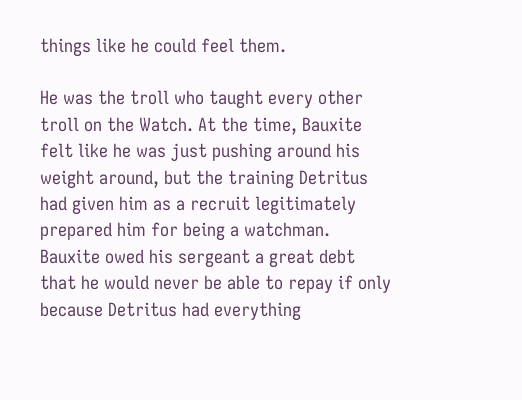things like he could feel them.

He was the troll who taught every other troll on the Watch. At the time, Bauxite felt like he was just pushing around his weight around, but the training Detritus had given him as a recruit legitimately prepared him for being a watchman. Bauxite owed his sergeant a great debt that he would never be able to repay if only because Detritus had everything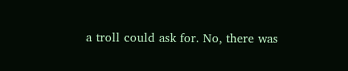a troll could ask for. No, there was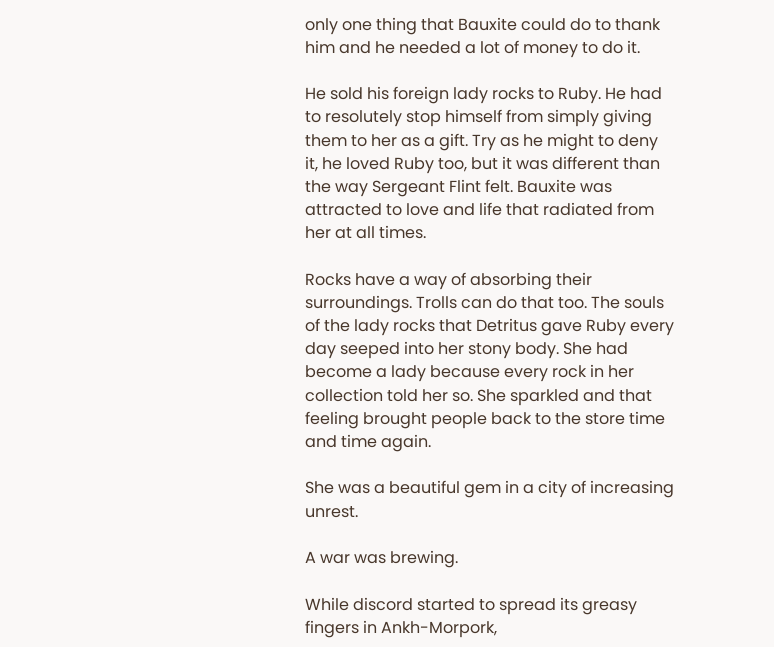only one thing that Bauxite could do to thank him and he needed a lot of money to do it.

He sold his foreign lady rocks to Ruby. He had to resolutely stop himself from simply giving them to her as a gift. Try as he might to deny it, he loved Ruby too, but it was different than the way Sergeant Flint felt. Bauxite was attracted to love and life that radiated from her at all times.

Rocks have a way of absorbing their surroundings. Trolls can do that too. The souls of the lady rocks that Detritus gave Ruby every day seeped into her stony body. She had become a lady because every rock in her collection told her so. She sparkled and that feeling brought people back to the store time and time again.

She was a beautiful gem in a city of increasing unrest.

A war was brewing.

While discord started to spread its greasy fingers in Ankh-Morpork,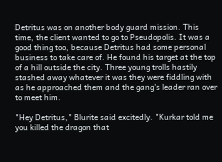Detritus was on another body guard mission. This time, the client wanted to go to Pseudopolis. It was a good thing too, because Detritus had some personal business to take care of. He found his target at the top of a hill outside the city. Three young trolls hastily stashed away whatever it was they were fiddling with as he approached them and the gang's leader ran over to meet him.

"Hey Detritus," Blurite said excitedly. "Kurkar told me you killed the dragon that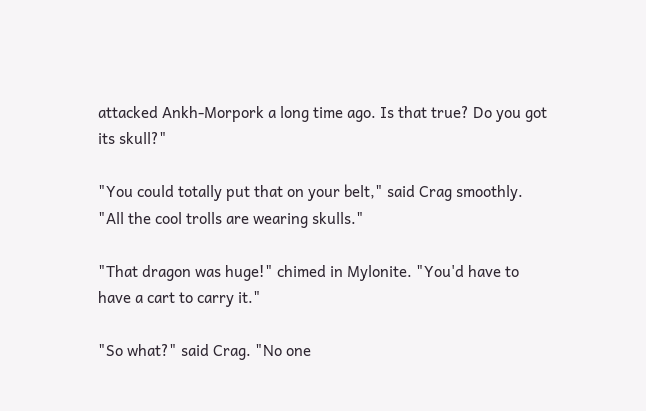attacked Ankh-Morpork a long time ago. Is that true? Do you got its skull?"

"You could totally put that on your belt," said Crag smoothly. "All the cool trolls are wearing skulls."

"That dragon was huge!" chimed in Mylonite. "You'd have to have a cart to carry it."

"So what?" said Crag. "No one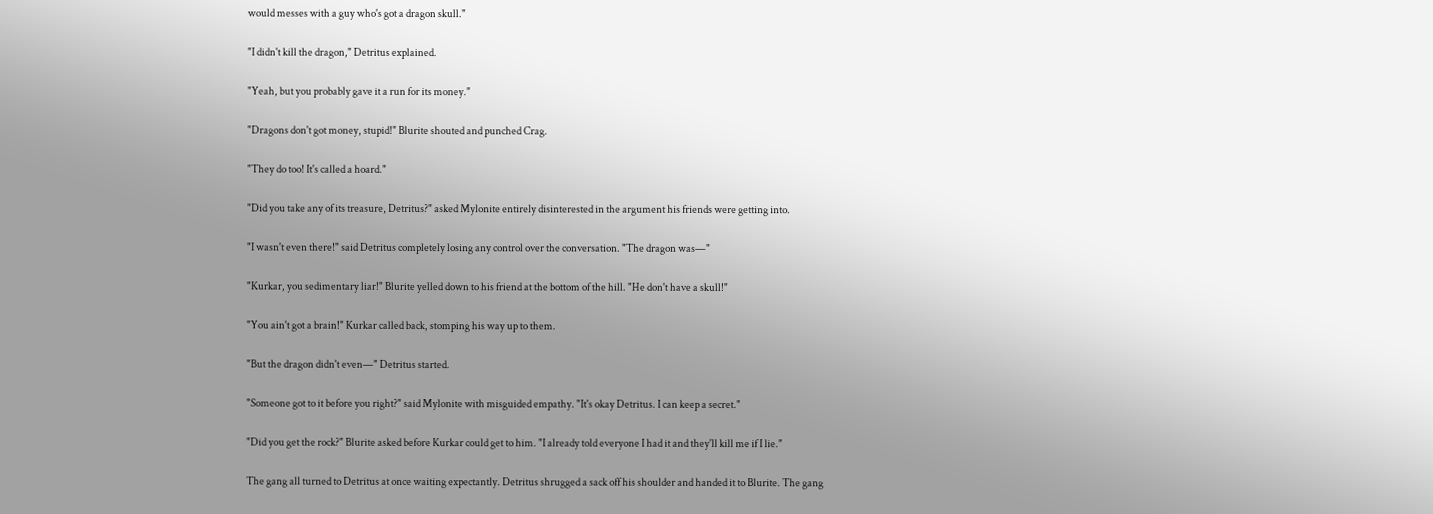would messes with a guy who's got a dragon skull."

"I didn't kill the dragon," Detritus explained.

"Yeah, but you probably gave it a run for its money."

"Dragons don't got money, stupid!" Blurite shouted and punched Crag.

"They do too! It's called a hoard."

"Did you take any of its treasure, Detritus?" asked Mylonite entirely disinterested in the argument his friends were getting into.

"I wasn't even there!" said Detritus completely losing any control over the conversation. "The dragon was—"

"Kurkar, you sedimentary liar!" Blurite yelled down to his friend at the bottom of the hill. "He don't have a skull!"

"You ain't got a brain!" Kurkar called back, stomping his way up to them.

"But the dragon didn't even—" Detritus started.

"Someone got to it before you right?" said Mylonite with misguided empathy. "It's okay Detritus. I can keep a secret."

"Did you get the rock?" Blurite asked before Kurkar could get to him. "I already told everyone I had it and they'll kill me if I lie."

The gang all turned to Detritus at once waiting expectantly. Detritus shrugged a sack off his shoulder and handed it to Blurite. The gang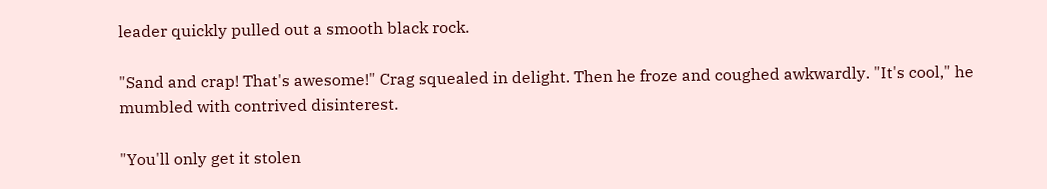leader quickly pulled out a smooth black rock.

"Sand and crap! That's awesome!" Crag squealed in delight. Then he froze and coughed awkwardly. "It's cool," he mumbled with contrived disinterest.

"You'll only get it stolen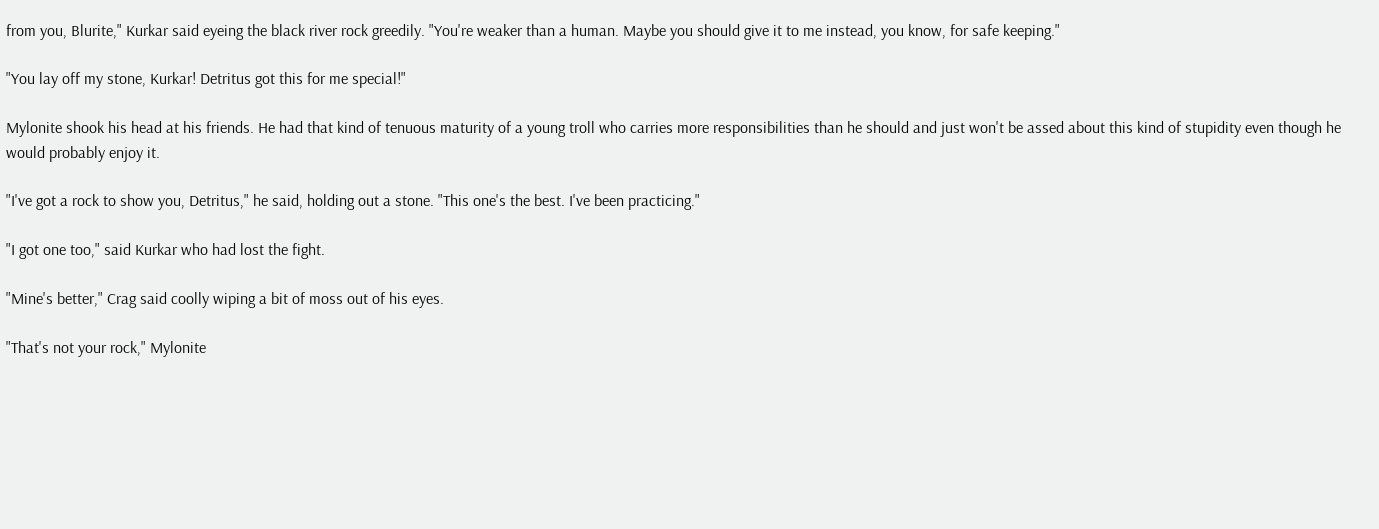from you, Blurite," Kurkar said eyeing the black river rock greedily. "You're weaker than a human. Maybe you should give it to me instead, you know, for safe keeping."

"You lay off my stone, Kurkar! Detritus got this for me special!"

Mylonite shook his head at his friends. He had that kind of tenuous maturity of a young troll who carries more responsibilities than he should and just won't be assed about this kind of stupidity even though he would probably enjoy it.

"I've got a rock to show you, Detritus," he said, holding out a stone. "This one's the best. I've been practicing."

"I got one too," said Kurkar who had lost the fight.

"Mine's better," Crag said coolly wiping a bit of moss out of his eyes.

"That's not your rock," Mylonite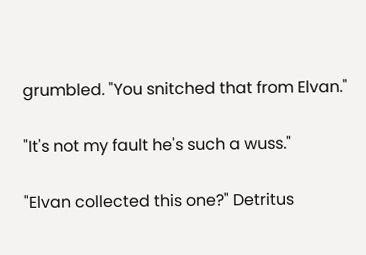grumbled. "You snitched that from Elvan."

"It's not my fault he's such a wuss."

"Elvan collected this one?" Detritus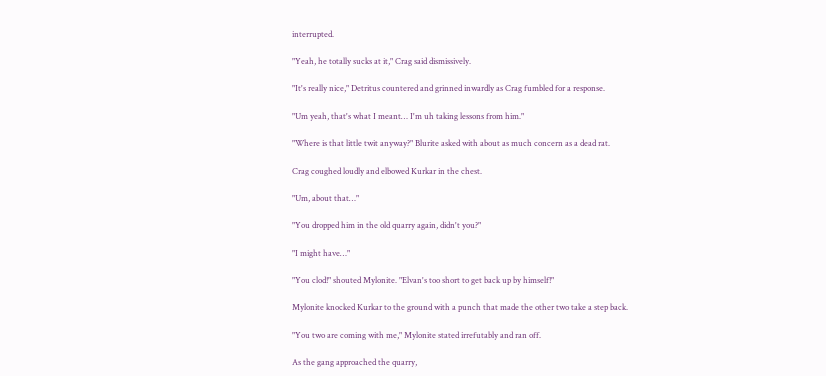interrupted.

"Yeah, he totally sucks at it," Crag said dismissively.

"It's really nice," Detritus countered and grinned inwardly as Crag fumbled for a response.

"Um yeah, that's what I meant… I'm uh taking lessons from him."

"Where is that little twit anyway?" Blurite asked with about as much concern as a dead rat.

Crag coughed loudly and elbowed Kurkar in the chest.

"Um, about that…"

"You dropped him in the old quarry again, didn't you?"

"I might have…"

"You clod!" shouted Mylonite. "Elvan's too short to get back up by himself!"

Mylonite knocked Kurkar to the ground with a punch that made the other two take a step back.

"You two are coming with me," Mylonite stated irrefutably and ran off.

As the gang approached the quarry,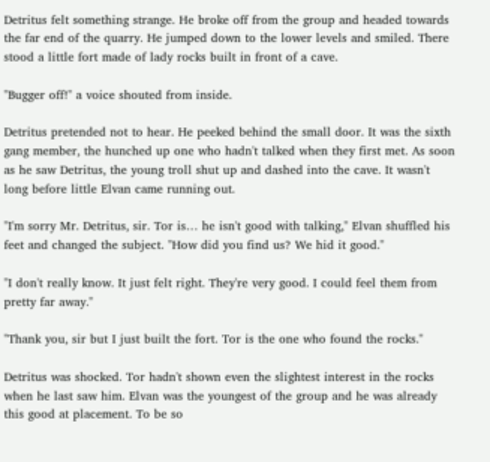Detritus felt something strange. He broke off from the group and headed towards the far end of the quarry. He jumped down to the lower levels and smiled. There stood a little fort made of lady rocks built in front of a cave.

"Bugger off!" a voice shouted from inside.

Detritus pretended not to hear. He peeked behind the small door. It was the sixth gang member, the hunched up one who hadn't talked when they first met. As soon as he saw Detritus, the young troll shut up and dashed into the cave. It wasn't long before little Elvan came running out.

"I'm sorry Mr. Detritus, sir. Tor is… he isn't good with talking," Elvan shuffled his feet and changed the subject. "How did you find us? We hid it good."

"I don't really know. It just felt right. They're very good. I could feel them from pretty far away."

"Thank you, sir but I just built the fort. Tor is the one who found the rocks."

Detritus was shocked. Tor hadn't shown even the slightest interest in the rocks when he last saw him. Elvan was the youngest of the group and he was already this good at placement. To be so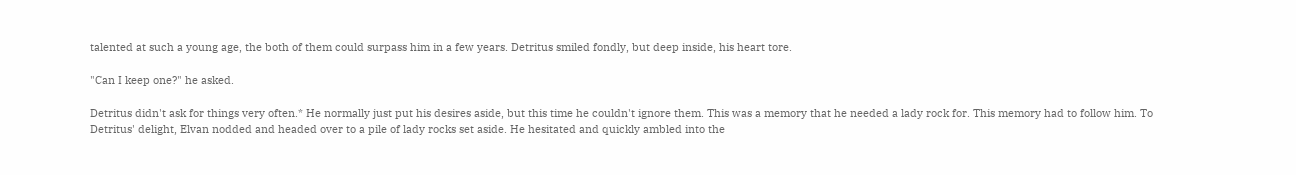talented at such a young age, the both of them could surpass him in a few years. Detritus smiled fondly, but deep inside, his heart tore.

"Can I keep one?" he asked.

Detritus didn't ask for things very often.* He normally just put his desires aside, but this time he couldn't ignore them. This was a memory that he needed a lady rock for. This memory had to follow him. To Detritus' delight, Elvan nodded and headed over to a pile of lady rocks set aside. He hesitated and quickly ambled into the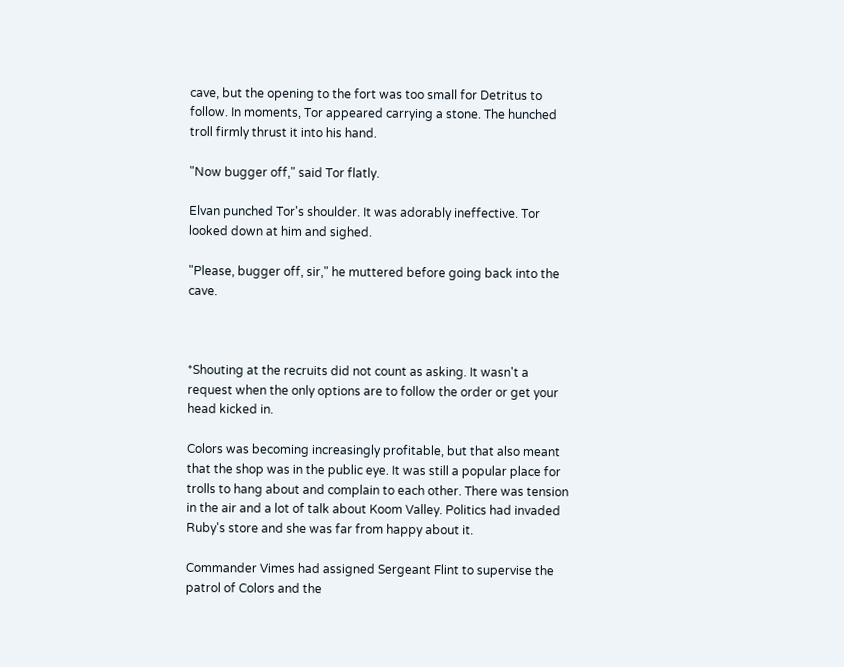cave, but the opening to the fort was too small for Detritus to follow. In moments, Tor appeared carrying a stone. The hunched troll firmly thrust it into his hand.

"Now bugger off," said Tor flatly.

Elvan punched Tor's shoulder. It was adorably ineffective. Tor looked down at him and sighed.

"Please, bugger off, sir," he muttered before going back into the cave.



*Shouting at the recruits did not count as asking. It wasn't a request when the only options are to follow the order or get your head kicked in.

Colors was becoming increasingly profitable, but that also meant that the shop was in the public eye. It was still a popular place for trolls to hang about and complain to each other. There was tension in the air and a lot of talk about Koom Valley. Politics had invaded Ruby's store and she was far from happy about it.

Commander Vimes had assigned Sergeant Flint to supervise the patrol of Colors and the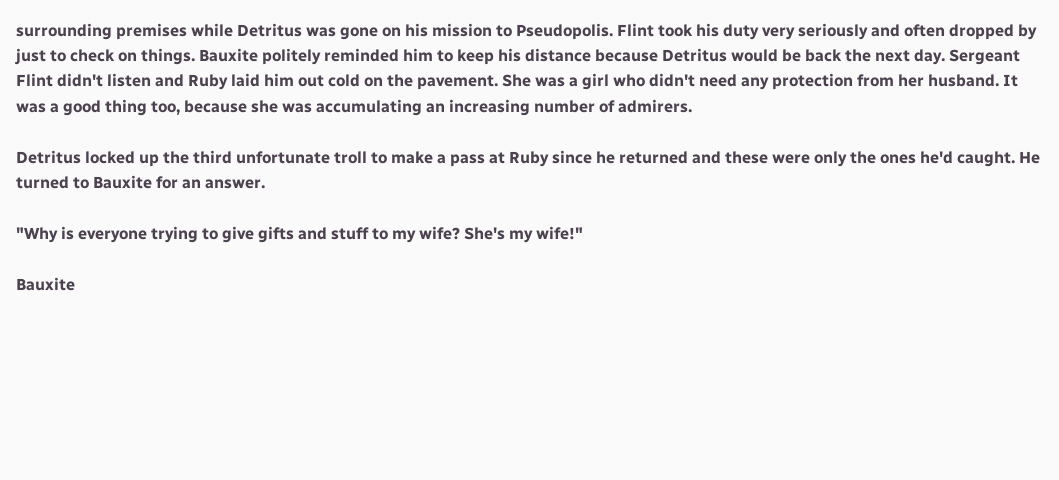surrounding premises while Detritus was gone on his mission to Pseudopolis. Flint took his duty very seriously and often dropped by just to check on things. Bauxite politely reminded him to keep his distance because Detritus would be back the next day. Sergeant Flint didn't listen and Ruby laid him out cold on the pavement. She was a girl who didn't need any protection from her husband. It was a good thing too, because she was accumulating an increasing number of admirers.

Detritus locked up the third unfortunate troll to make a pass at Ruby since he returned and these were only the ones he'd caught. He turned to Bauxite for an answer.

"Why is everyone trying to give gifts and stuff to my wife? She's my wife!"

Bauxite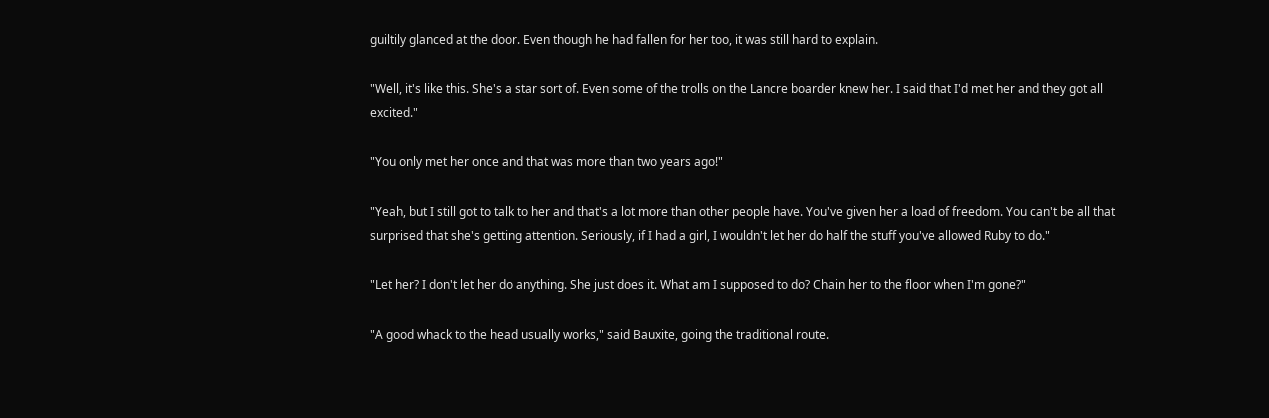guiltily glanced at the door. Even though he had fallen for her too, it was still hard to explain.

"Well, it's like this. She's a star sort of. Even some of the trolls on the Lancre boarder knew her. I said that I'd met her and they got all excited."

"You only met her once and that was more than two years ago!"

"Yeah, but I still got to talk to her and that's a lot more than other people have. You've given her a load of freedom. You can't be all that surprised that she's getting attention. Seriously, if I had a girl, I wouldn't let her do half the stuff you've allowed Ruby to do."

"Let her? I don't let her do anything. She just does it. What am I supposed to do? Chain her to the floor when I'm gone?"

"A good whack to the head usually works," said Bauxite, going the traditional route.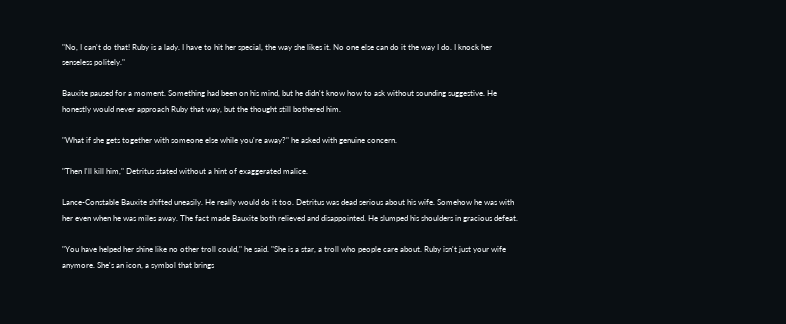"No, I can't do that! Ruby is a lady. I have to hit her special, the way she likes it. No one else can do it the way I do. I knock her senseless politely."

Bauxite paused for a moment. Something had been on his mind, but he didn't know how to ask without sounding suggestive. He honestly would never approach Ruby that way, but the thought still bothered him.

"What if she gets together with someone else while you're away?" he asked with genuine concern.

"Then I'll kill him," Detritus stated without a hint of exaggerated malice.

Lance-Constable Bauxite shifted uneasily. He really would do it too. Detritus was dead serious about his wife. Somehow he was with her even when he was miles away. The fact made Bauxite both relieved and disappointed. He slumped his shoulders in gracious defeat.

"You have helped her shine like no other troll could," he said. "She is a star, a troll who people care about. Ruby isn't just your wife anymore. She's an icon, a symbol that brings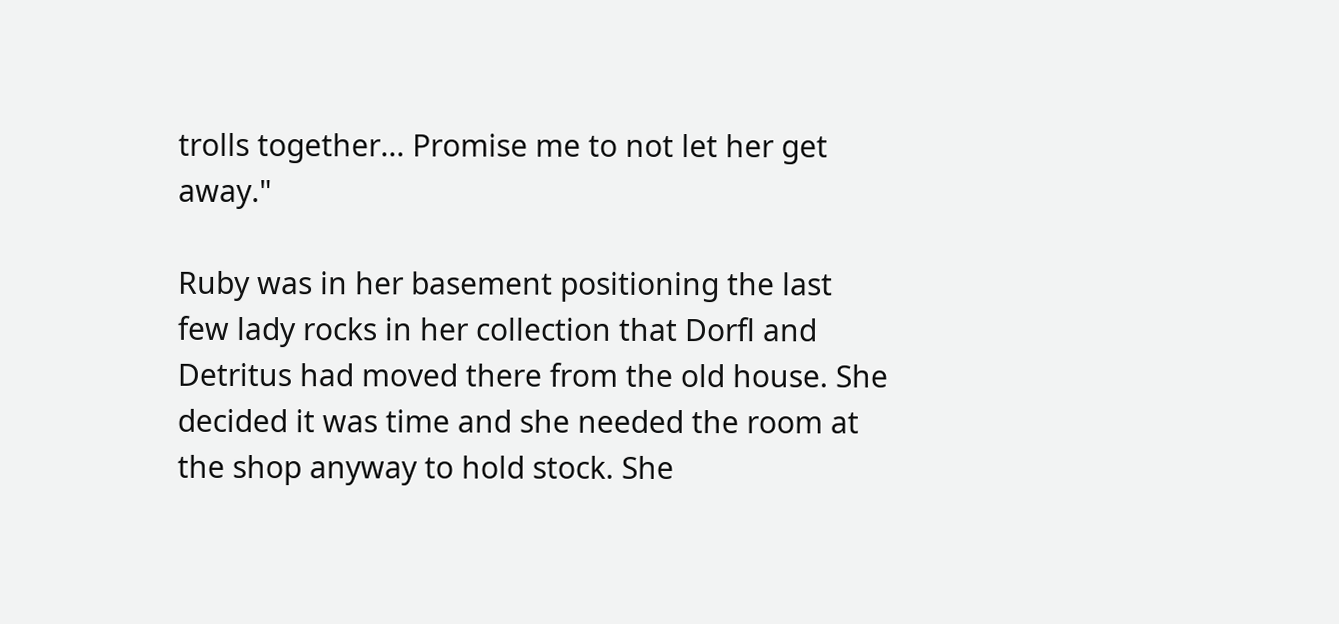trolls together... Promise me to not let her get away."

Ruby was in her basement positioning the last few lady rocks in her collection that Dorfl and Detritus had moved there from the old house. She decided it was time and she needed the room at the shop anyway to hold stock. She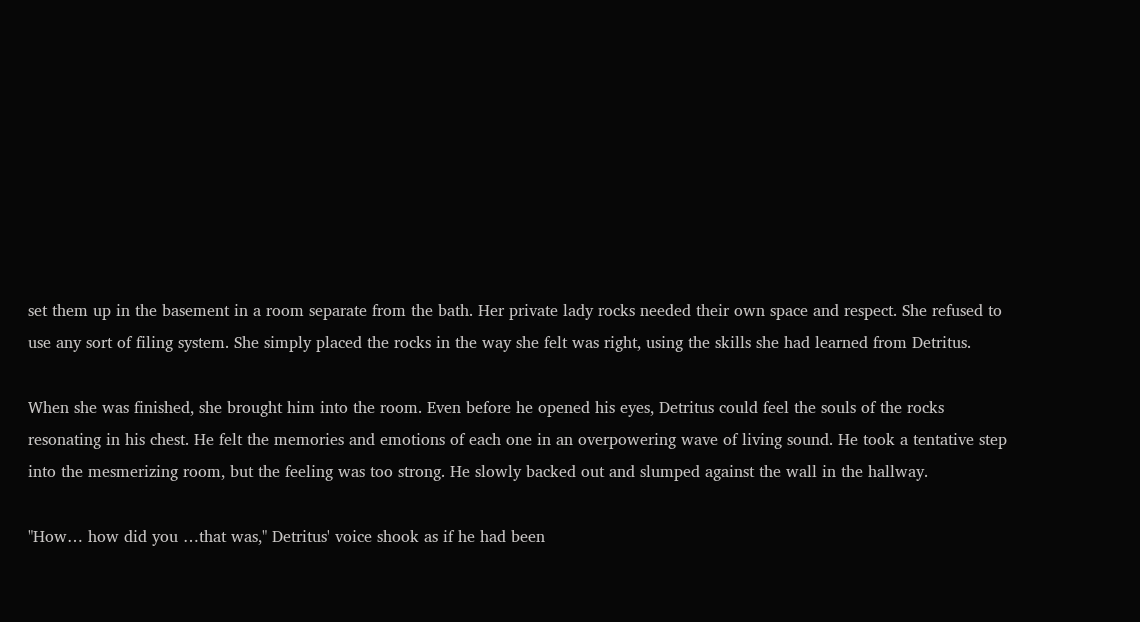set them up in the basement in a room separate from the bath. Her private lady rocks needed their own space and respect. She refused to use any sort of filing system. She simply placed the rocks in the way she felt was right, using the skills she had learned from Detritus.

When she was finished, she brought him into the room. Even before he opened his eyes, Detritus could feel the souls of the rocks resonating in his chest. He felt the memories and emotions of each one in an overpowering wave of living sound. He took a tentative step into the mesmerizing room, but the feeling was too strong. He slowly backed out and slumped against the wall in the hallway.

"How… how did you …that was," Detritus' voice shook as if he had been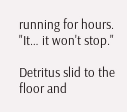running for hours. "It… it won't stop."

Detritus slid to the floor and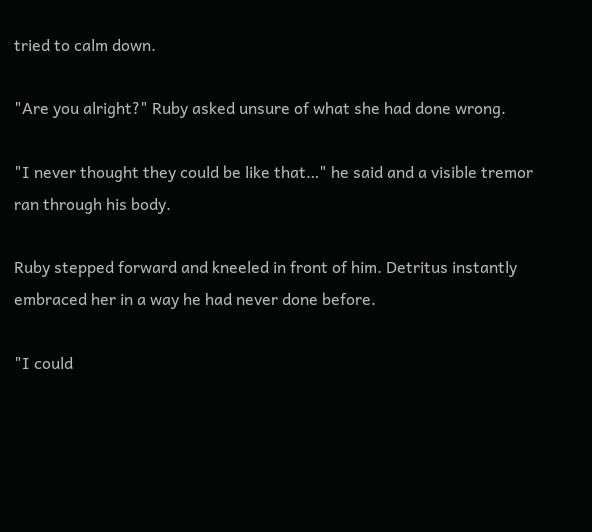tried to calm down.

"Are you alright?" Ruby asked unsure of what she had done wrong.

"I never thought they could be like that…" he said and a visible tremor ran through his body.

Ruby stepped forward and kneeled in front of him. Detritus instantly embraced her in a way he had never done before.

"I could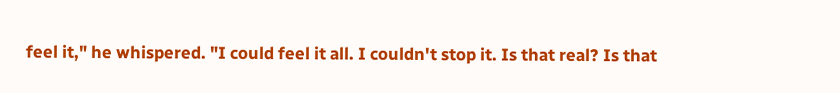feel it," he whispered. "I could feel it all. I couldn't stop it. Is that real? Is that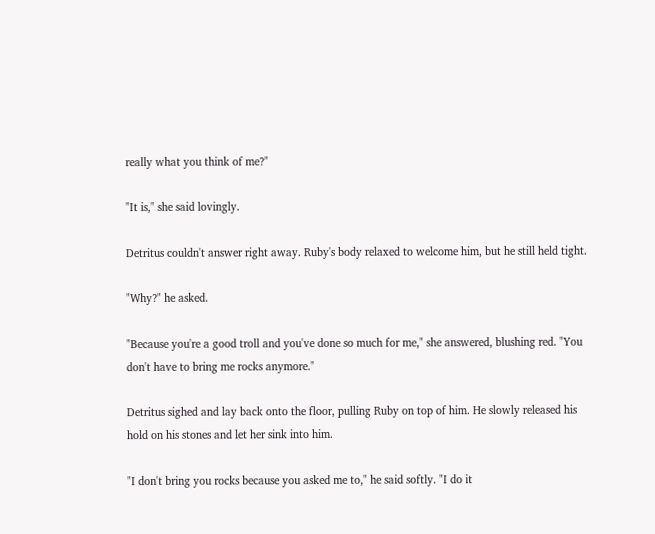really what you think of me?"

"It is," she said lovingly.

Detritus couldn't answer right away. Ruby's body relaxed to welcome him, but he still held tight.

"Why?" he asked.

"Because you're a good troll and you've done so much for me," she answered, blushing red. "You don't have to bring me rocks anymore."

Detritus sighed and lay back onto the floor, pulling Ruby on top of him. He slowly released his hold on his stones and let her sink into him.

"I don't bring you rocks because you asked me to," he said softly. "I do it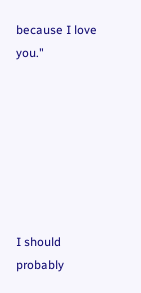because I love you."







I should probably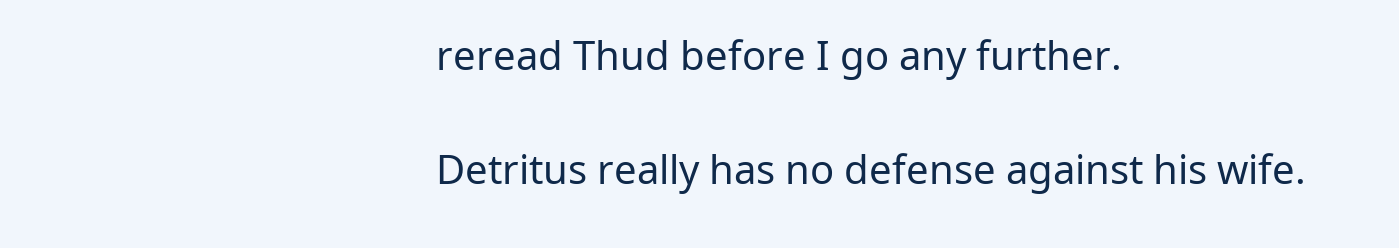reread Thud before I go any further.

Detritus really has no defense against his wife.